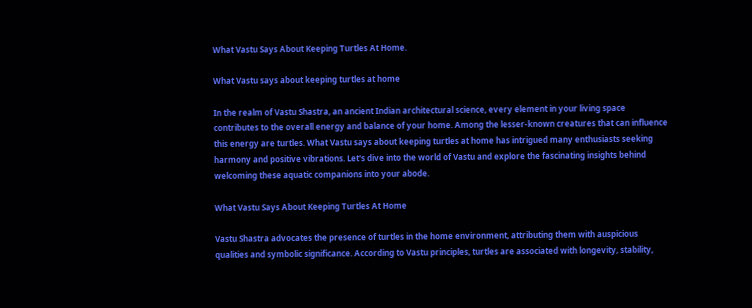What Vastu Says About Keeping Turtles At Home.

What Vastu says about keeping turtles at home

In the realm of Vastu Shastra, an ancient Indian architectural science, every element in your living space contributes to the overall energy and balance of your home. Among the lesser-known creatures that can influence this energy are turtles. What Vastu says about keeping turtles at home has intrigued many enthusiasts seeking harmony and positive vibrations. Let's dive into the world of Vastu and explore the fascinating insights behind welcoming these aquatic companions into your abode.

What Vastu Says About Keeping Turtles At Home

Vastu Shastra advocates the presence of turtles in the home environment, attributing them with auspicious qualities and symbolic significance. According to Vastu principles, turtles are associated with longevity, stability,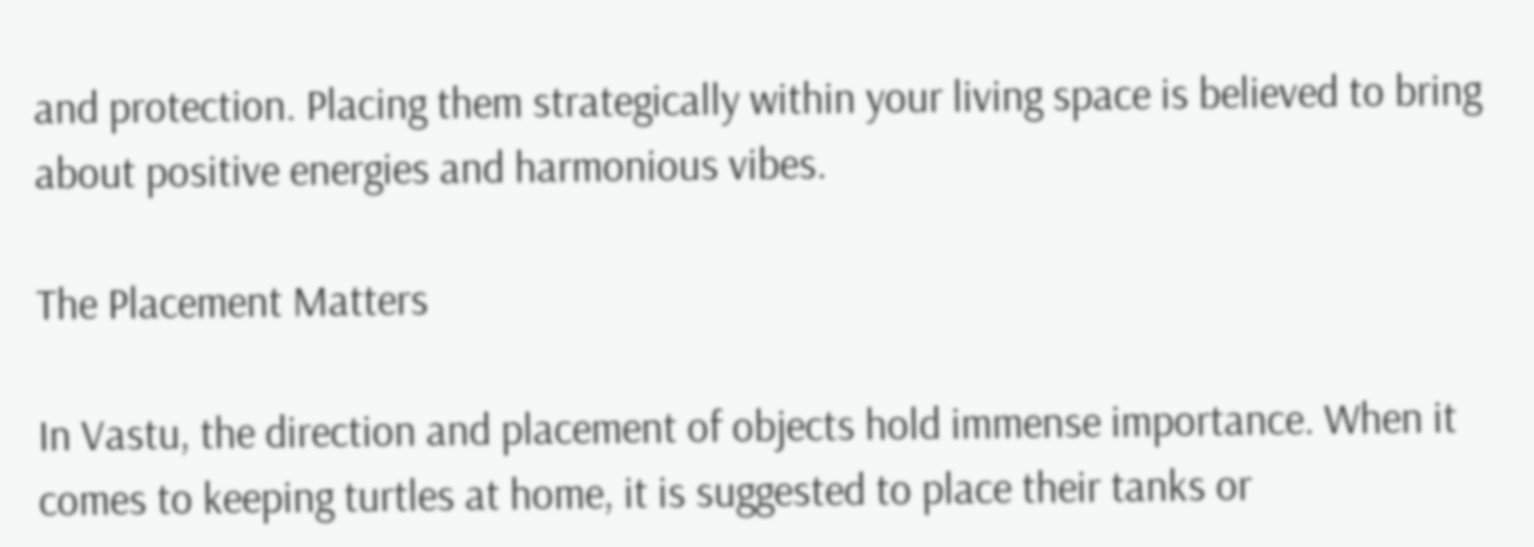and protection. Placing them strategically within your living space is believed to bring about positive energies and harmonious vibes.

The Placement Matters

In Vastu, the direction and placement of objects hold immense importance. When it comes to keeping turtles at home, it is suggested to place their tanks or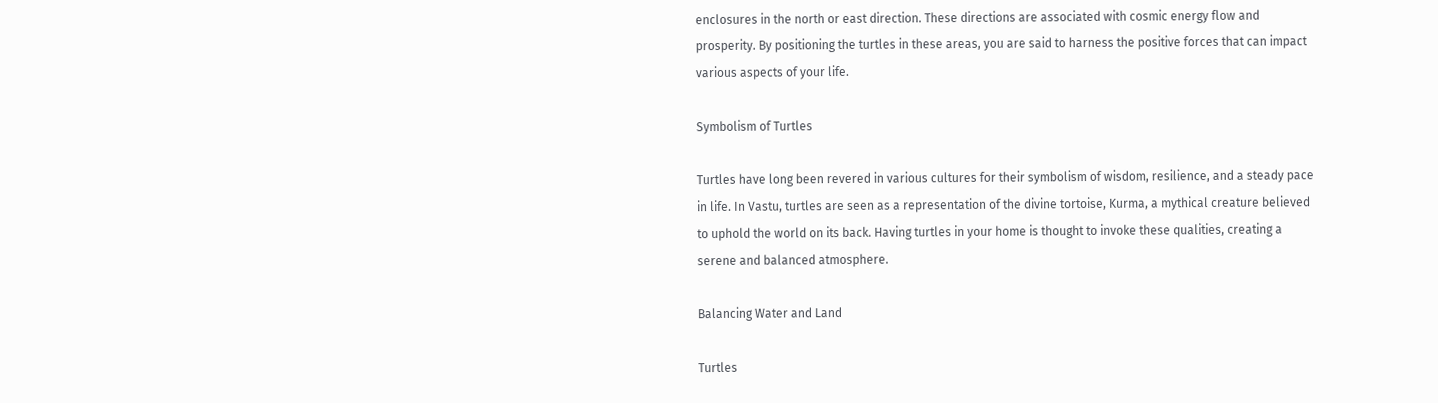enclosures in the north or east direction. These directions are associated with cosmic energy flow and prosperity. By positioning the turtles in these areas, you are said to harness the positive forces that can impact various aspects of your life.

Symbolism of Turtles

Turtles have long been revered in various cultures for their symbolism of wisdom, resilience, and a steady pace in life. In Vastu, turtles are seen as a representation of the divine tortoise, Kurma, a mythical creature believed to uphold the world on its back. Having turtles in your home is thought to invoke these qualities, creating a serene and balanced atmosphere.

Balancing Water and Land

Turtles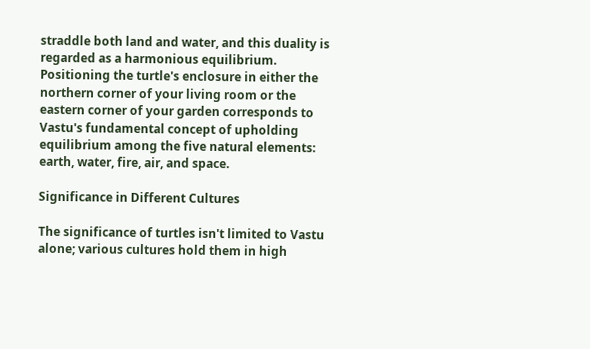straddle both land and water, and this duality is regarded as a harmonious equilibrium. Positioning the turtle's enclosure in either the northern corner of your living room or the eastern corner of your garden corresponds to Vastu's fundamental concept of upholding equilibrium among the five natural elements: earth, water, fire, air, and space.

Significance in Different Cultures

The significance of turtles isn't limited to Vastu alone; various cultures hold them in high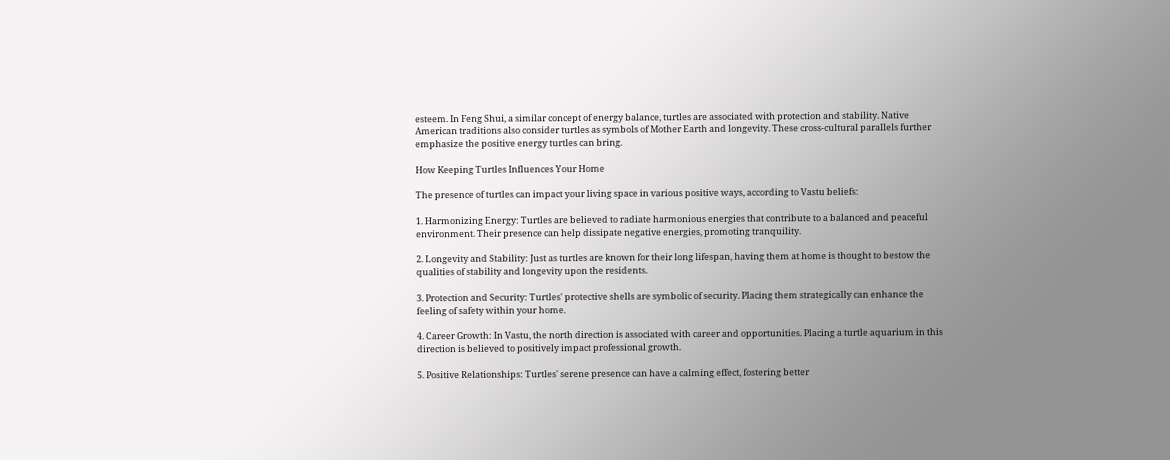esteem. In Feng Shui, a similar concept of energy balance, turtles are associated with protection and stability. Native American traditions also consider turtles as symbols of Mother Earth and longevity. These cross-cultural parallels further emphasize the positive energy turtles can bring.

How Keeping Turtles Influences Your Home

The presence of turtles can impact your living space in various positive ways, according to Vastu beliefs:

1. Harmonizing Energy: Turtles are believed to radiate harmonious energies that contribute to a balanced and peaceful environment. Their presence can help dissipate negative energies, promoting tranquility.

2. Longevity and Stability: Just as turtles are known for their long lifespan, having them at home is thought to bestow the qualities of stability and longevity upon the residents.

3. Protection and Security: Turtles' protective shells are symbolic of security. Placing them strategically can enhance the feeling of safety within your home.

4. Career Growth: In Vastu, the north direction is associated with career and opportunities. Placing a turtle aquarium in this direction is believed to positively impact professional growth.

5. Positive Relationships: Turtles' serene presence can have a calming effect, fostering better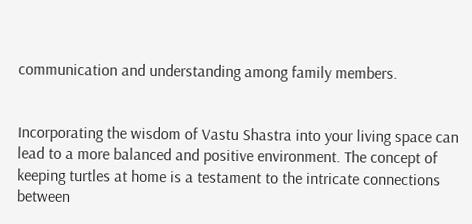communication and understanding among family members.


Incorporating the wisdom of Vastu Shastra into your living space can lead to a more balanced and positive environment. The concept of keeping turtles at home is a testament to the intricate connections between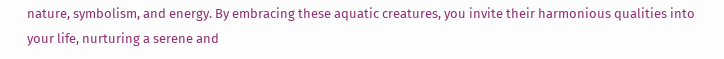nature, symbolism, and energy. By embracing these aquatic creatures, you invite their harmonious qualities into your life, nurturing a serene and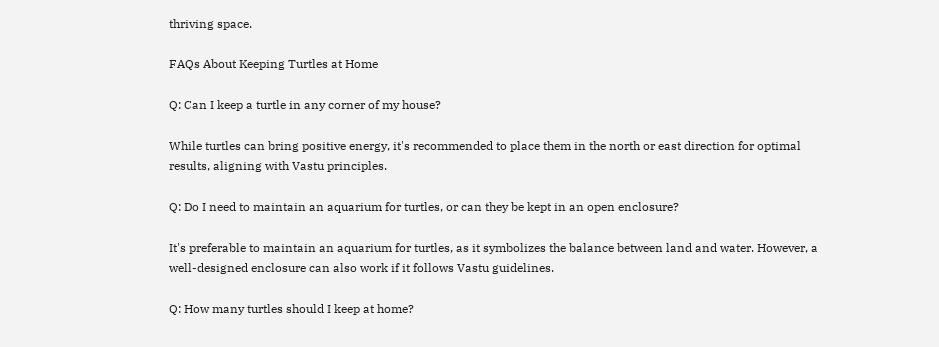thriving space.

FAQs About Keeping Turtles at Home

Q: Can I keep a turtle in any corner of my house?

While turtles can bring positive energy, it's recommended to place them in the north or east direction for optimal results, aligning with Vastu principles.

Q: Do I need to maintain an aquarium for turtles, or can they be kept in an open enclosure?

It's preferable to maintain an aquarium for turtles, as it symbolizes the balance between land and water. However, a well-designed enclosure can also work if it follows Vastu guidelines.

Q: How many turtles should I keep at home?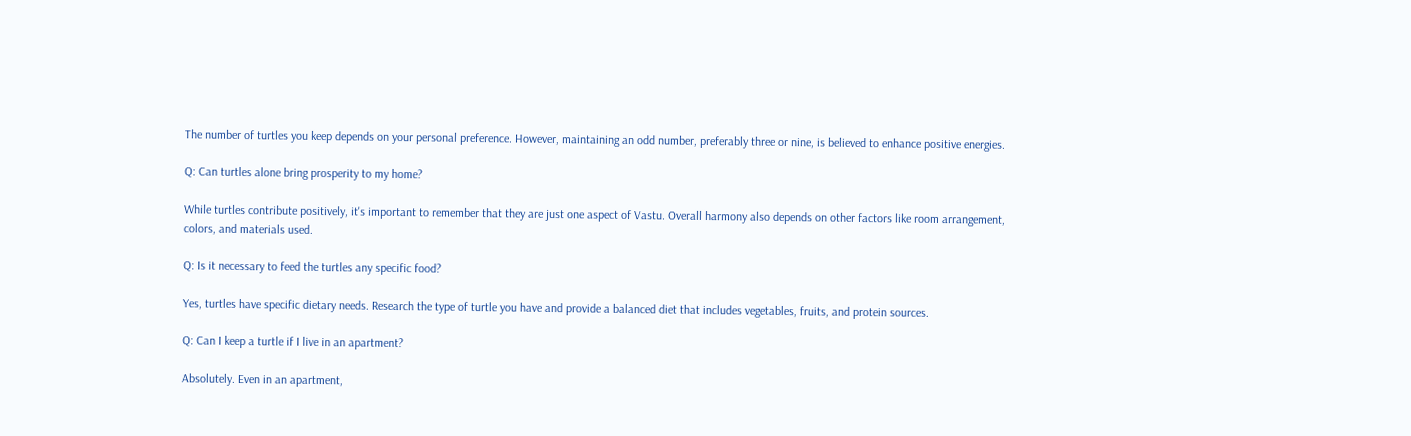The number of turtles you keep depends on your personal preference. However, maintaining an odd number, preferably three or nine, is believed to enhance positive energies.

Q: Can turtles alone bring prosperity to my home?

While turtles contribute positively, it's important to remember that they are just one aspect of Vastu. Overall harmony also depends on other factors like room arrangement, colors, and materials used.

Q: Is it necessary to feed the turtles any specific food?

Yes, turtles have specific dietary needs. Research the type of turtle you have and provide a balanced diet that includes vegetables, fruits, and protein sources.

Q: Can I keep a turtle if I live in an apartment?

Absolutely. Even in an apartment,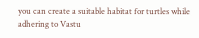you can create a suitable habitat for turtles while adhering to Vastu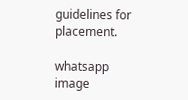guidelines for placement.

whatsapp image